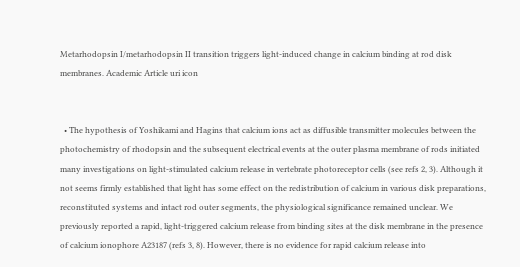Metarhodopsin I/metarhodopsin II transition triggers light-induced change in calcium binding at rod disk membranes. Academic Article uri icon


  • The hypothesis of Yoshikami and Hagins that calcium ions act as diffusible transmitter molecules between the photochemistry of rhodopsin and the subsequent electrical events at the outer plasma membrane of rods initiated many investigations on light-stimulated calcium release in vertebrate photoreceptor cells (see refs 2, 3). Although it not seems firmly established that light has some effect on the redistribution of calcium in various disk preparations, reconstituted systems and intact rod outer segments, the physiological significance remained unclear. We previously reported a rapid, light-triggered calcium release from binding sites at the disk membrane in the presence of calcium ionophore A23187 (refs 3, 8). However, there is no evidence for rapid calcium release into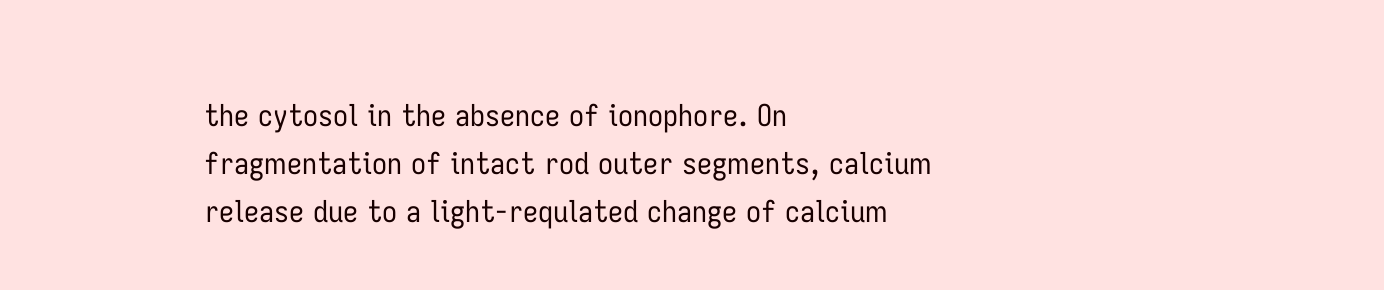the cytosol in the absence of ionophore. On fragmentation of intact rod outer segments, calcium release due to a light-requlated change of calcium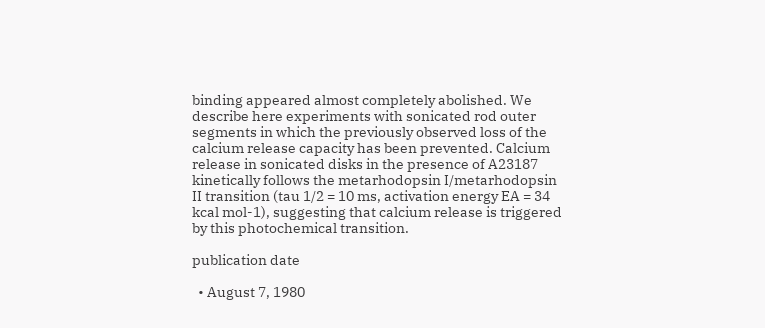binding appeared almost completely abolished. We describe here experiments with sonicated rod outer segments in which the previously observed loss of the calcium release capacity has been prevented. Calcium release in sonicated disks in the presence of A23187 kinetically follows the metarhodopsin I/metarhodopsin II transition (tau 1/2 = 10 ms, activation energy EA = 34 kcal mol-1), suggesting that calcium release is triggered by this photochemical transition.

publication date

  • August 7, 1980